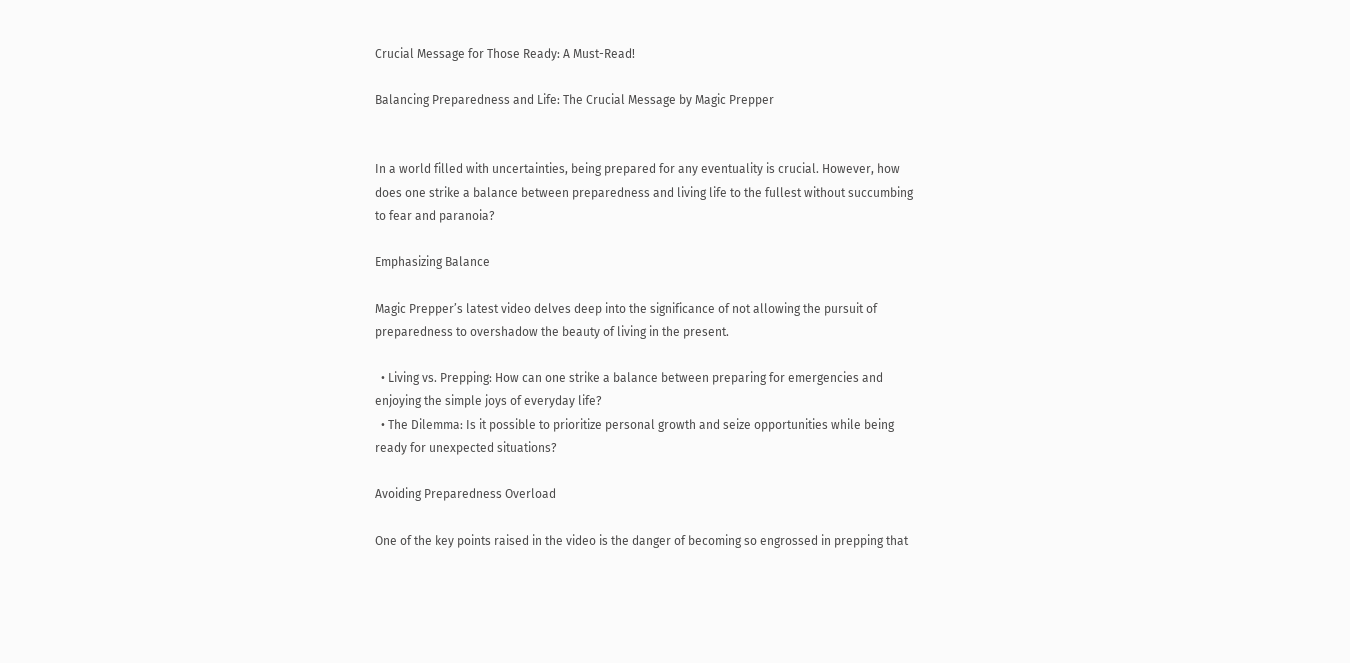Crucial Message for Those Ready: A Must-Read!

Balancing Preparedness and Life: The Crucial Message by Magic Prepper


In a world filled with uncertainties, being prepared for any eventuality is crucial. However, how does one strike a balance between preparedness and living life to the fullest without succumbing to fear and paranoia?

Emphasizing Balance

Magic Prepper’s latest video delves deep into the significance of not allowing the pursuit of preparedness to overshadow the beauty of living in the present.

  • Living vs. Prepping: How can one strike a balance between preparing for emergencies and enjoying the simple joys of everyday life?
  • The Dilemma: Is it possible to prioritize personal growth and seize opportunities while being ready for unexpected situations?

Avoiding Preparedness Overload

One of the key points raised in the video is the danger of becoming so engrossed in prepping that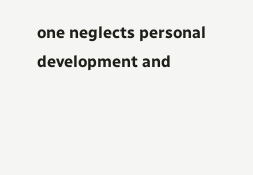one neglects personal development and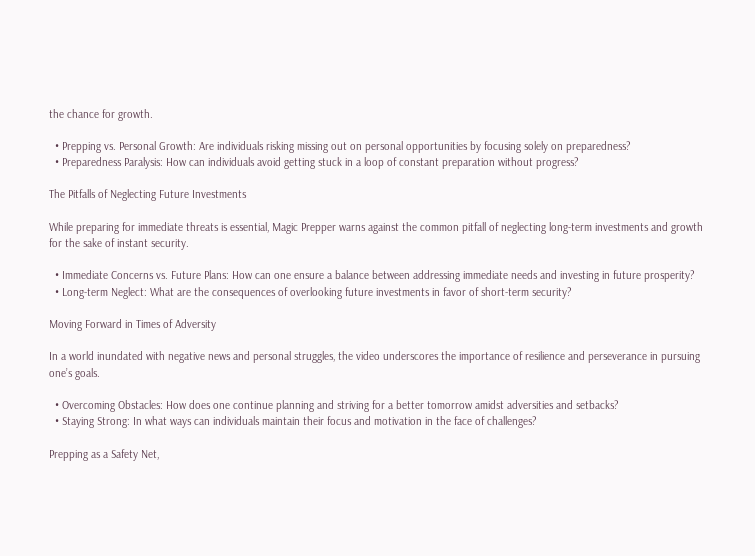the chance for growth.

  • Prepping vs. Personal Growth: Are individuals risking missing out on personal opportunities by focusing solely on preparedness?
  • Preparedness Paralysis: How can individuals avoid getting stuck in a loop of constant preparation without progress?

The Pitfalls of Neglecting Future Investments

While preparing for immediate threats is essential, Magic Prepper warns against the common pitfall of neglecting long-term investments and growth for the sake of instant security.

  • Immediate Concerns vs. Future Plans: How can one ensure a balance between addressing immediate needs and investing in future prosperity?
  • Long-term Neglect: What are the consequences of overlooking future investments in favor of short-term security?

Moving Forward in Times of Adversity

In a world inundated with negative news and personal struggles, the video underscores the importance of resilience and perseverance in pursuing one’s goals.

  • Overcoming Obstacles: How does one continue planning and striving for a better tomorrow amidst adversities and setbacks?
  • Staying Strong: In what ways can individuals maintain their focus and motivation in the face of challenges?

Prepping as a Safety Net,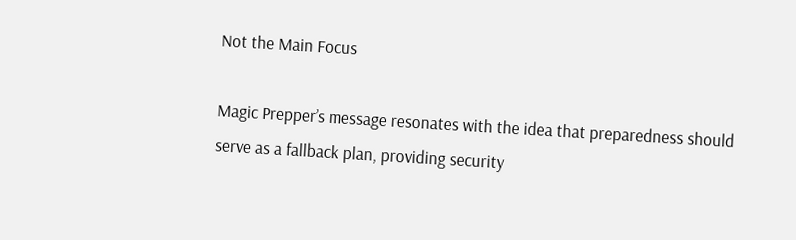Not the Main Focus

Magic Prepper’s message resonates with the idea that preparedness should serve as a fallback plan, providing security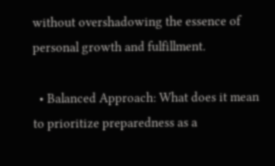without overshadowing the essence of personal growth and fulfillment.

  • Balanced Approach: What does it mean to prioritize preparedness as a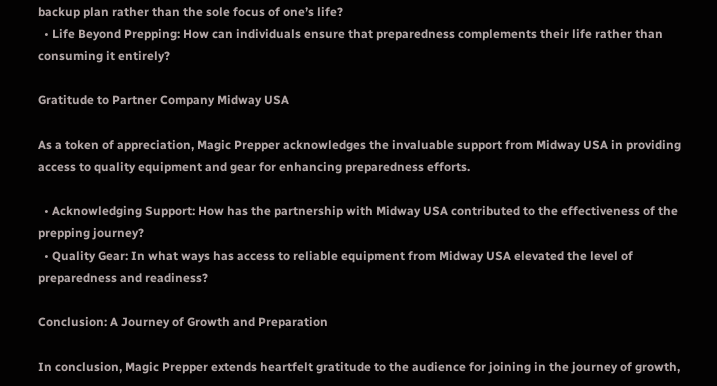backup plan rather than the sole focus of one’s life?
  • Life Beyond Prepping: How can individuals ensure that preparedness complements their life rather than consuming it entirely?

Gratitude to Partner Company Midway USA

As a token of appreciation, Magic Prepper acknowledges the invaluable support from Midway USA in providing access to quality equipment and gear for enhancing preparedness efforts.

  • Acknowledging Support: How has the partnership with Midway USA contributed to the effectiveness of the prepping journey?
  • Quality Gear: In what ways has access to reliable equipment from Midway USA elevated the level of preparedness and readiness?

Conclusion: A Journey of Growth and Preparation

In conclusion, Magic Prepper extends heartfelt gratitude to the audience for joining in the journey of growth,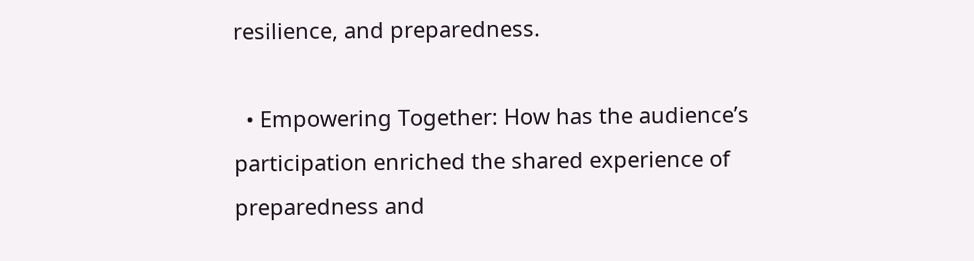resilience, and preparedness.

  • Empowering Together: How has the audience’s participation enriched the shared experience of preparedness and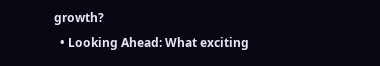growth?
  • Looking Ahead: What exciting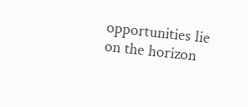opportunities lie on the horizon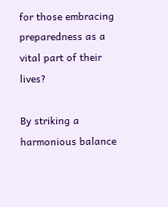for those embracing preparedness as a vital part of their lives?

By striking a harmonious balance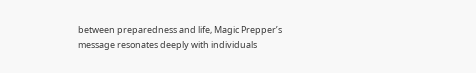between preparedness and life, Magic Prepper’s message resonates deeply with individuals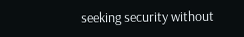seeking security without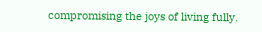compromising the joys of living fully.